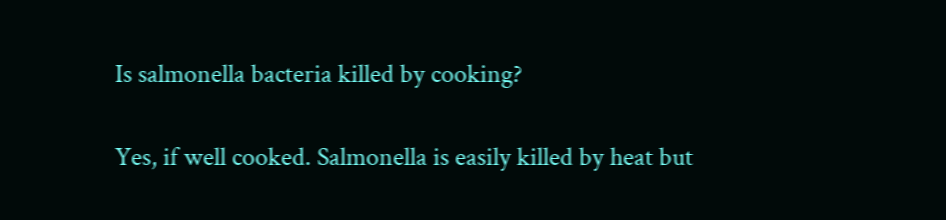Is salmonella bacteria killed by cooking?

Yes, if well cooked. Salmonella is easily killed by heat but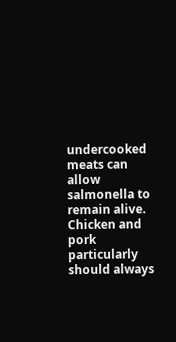undercooked meats can allow salmonella to remain alive. Chicken and pork particularly should always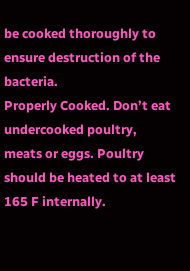be cooked thoroughly to ensure destruction of the bacteria.
Properly Cooked. Don’t eat undercooked poultry, meats or eggs. Poultry should be heated to at least 165 F internally.